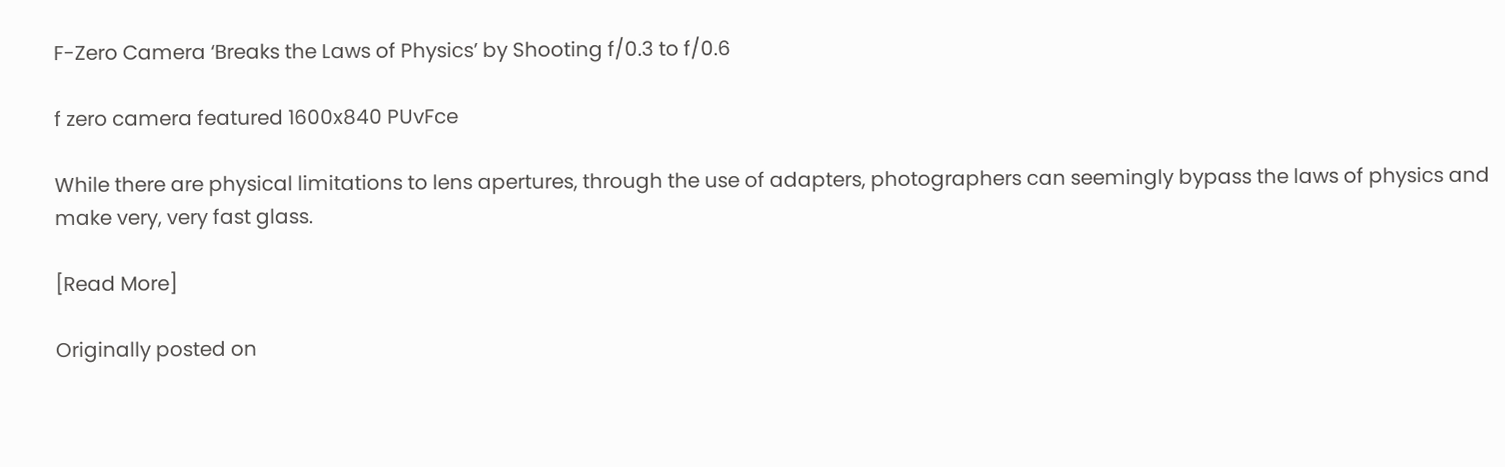F-Zero Camera ‘Breaks the Laws of Physics’ by Shooting f/0.3 to f/0.6

f zero camera featured 1600x840 PUvFce

While there are physical limitations to lens apertures, through the use of adapters, photographers can seemingly bypass the laws of physics and make very, very fast glass.

[Read More]

Originally posted on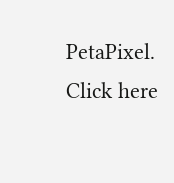PetaPixel. Click here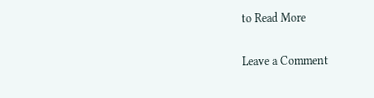to Read More

Leave a Comment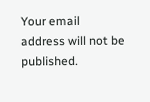Your email address will not be published.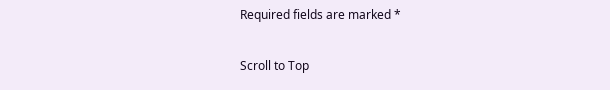Required fields are marked *

Scroll to Top